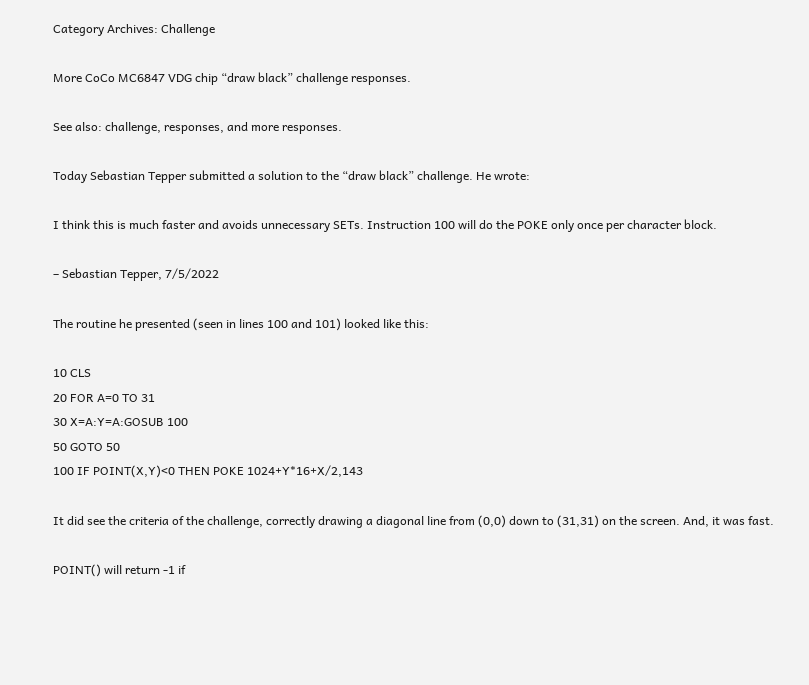Category Archives: Challenge

More CoCo MC6847 VDG chip “draw black” challenge responses.

See also: challenge, responses, and more responses.

Today Sebastian Tepper submitted a solution to the “draw black” challenge. He wrote:

I think this is much faster and avoids unnecessary SETs. Instruction 100 will do the POKE only once per character block.

– Sebastian Tepper, 7/5/2022

The routine he presented (seen in lines 100 and 101) looked like this:

10 CLS
20 FOR A=0 TO 31
30 X=A:Y=A:GOSUB 100
50 GOTO 50
100 IF POINT(X,Y)<0 THEN POKE 1024+Y*16+X/2,143

It did see the criteria of the challenge, correctly drawing a diagonal line from (0,0) down to (31,31) on the screen. And, it was fast.

POINT() will return -1 if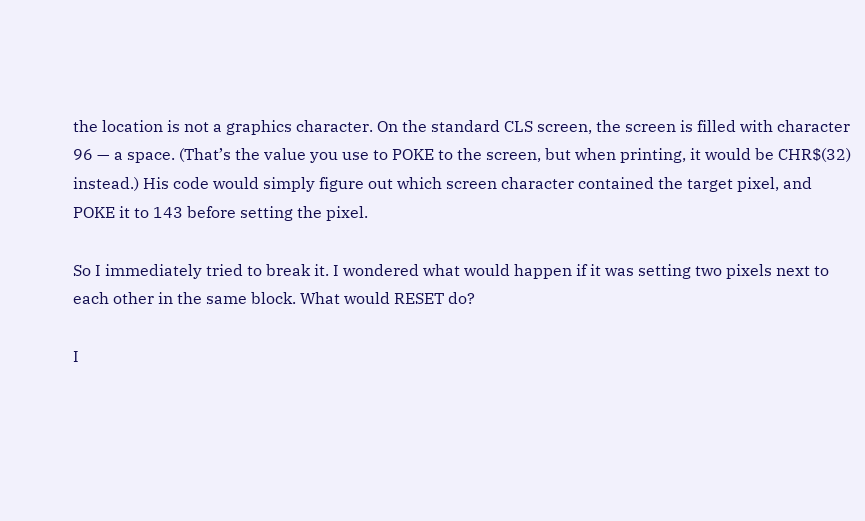the location is not a graphics character. On the standard CLS screen, the screen is filled with character 96 — a space. (That’s the value you use to POKE to the screen, but when printing, it would be CHR$(32) instead.) His code would simply figure out which screen character contained the target pixel, and POKE it to 143 before setting the pixel.

So I immediately tried to break it. I wondered what would happen if it was setting two pixels next to each other in the same block. What would RESET do?

I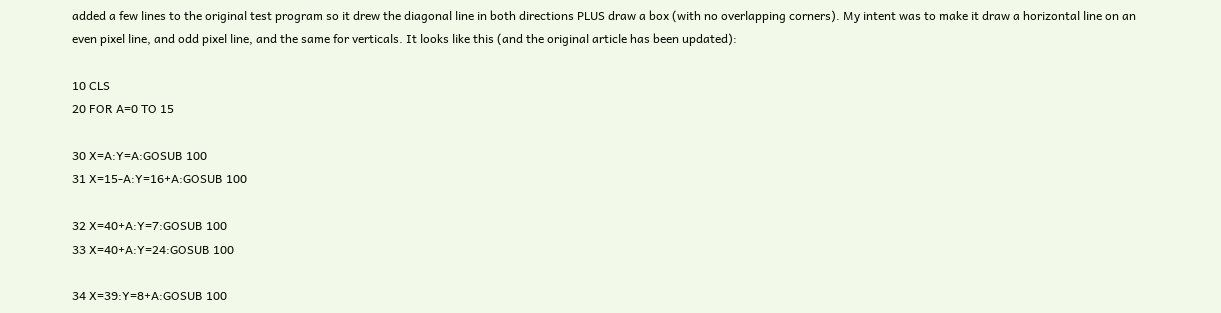added a few lines to the original test program so it drew the diagonal line in both directions PLUS draw a box (with no overlapping corners). My intent was to make it draw a horizontal line on an even pixel line, and odd pixel line, and the same for verticals. It looks like this (and the original article has been updated):

10 CLS
20 FOR A=0 TO 15

30 X=A:Y=A:GOSUB 100
31 X=15-A:Y=16+A:GOSUB 100

32 X=40+A:Y=7:GOSUB 100
33 X=40+A:Y=24:GOSUB 100

34 X=39:Y=8+A:GOSUB 100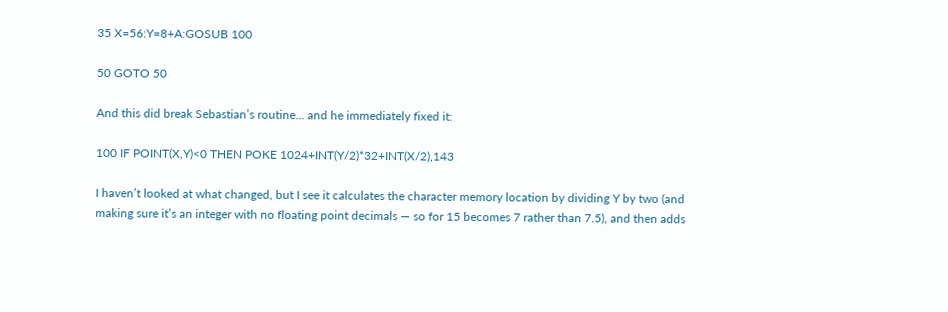35 X=56:Y=8+A:GOSUB 100

50 GOTO 50

And this did break Sebastian’s routine… and he immediately fixed it:

100 IF POINT(X,Y)<0 THEN POKE 1024+INT(Y/2)*32+INT(X/2),143

I haven’t looked at what changed, but I see it calculates the character memory location by dividing Y by two (and making sure it’s an integer with no floating point decimals — so for 15 becomes 7 rather than 7.5), and then adds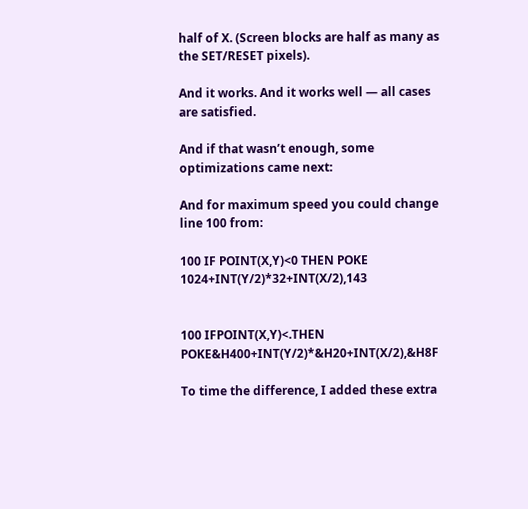half of X. (Screen blocks are half as many as the SET/RESET pixels).

And it works. And it works well — all cases are satisfied.

And if that wasn’t enough, some optimizations came next:

And for maximum speed you could change line 100 from:

100 IF POINT(X,Y)<0 THEN POKE 1024+INT(Y/2)*32+INT(X/2),143


100 IFPOINT(X,Y)<.THEN POKE&H400+INT(Y/2)*&H20+INT(X/2),&H8F

To time the difference, I added these extra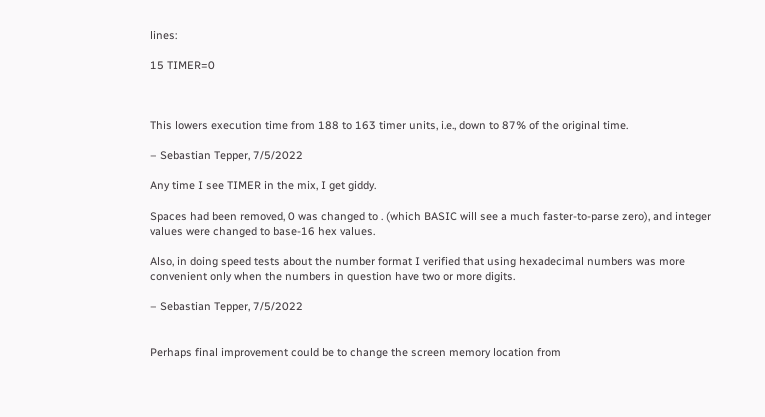lines:

15 TIMER=0



This lowers execution time from 188 to 163 timer units, i.e., down to 87% of the original time.

– Sebastian Tepper, 7/5/2022

Any time I see TIMER in the mix, I get giddy.

Spaces had been removed, 0 was changed to . (which BASIC will see a much faster-to-parse zero), and integer values were changed to base-16 hex values.

Also, in doing speed tests about the number format I verified that using hexadecimal numbers was more convenient only when the numbers in question have two or more digits.

– Sebastian Tepper, 7/5/2022


Perhaps final improvement could be to change the screen memory location from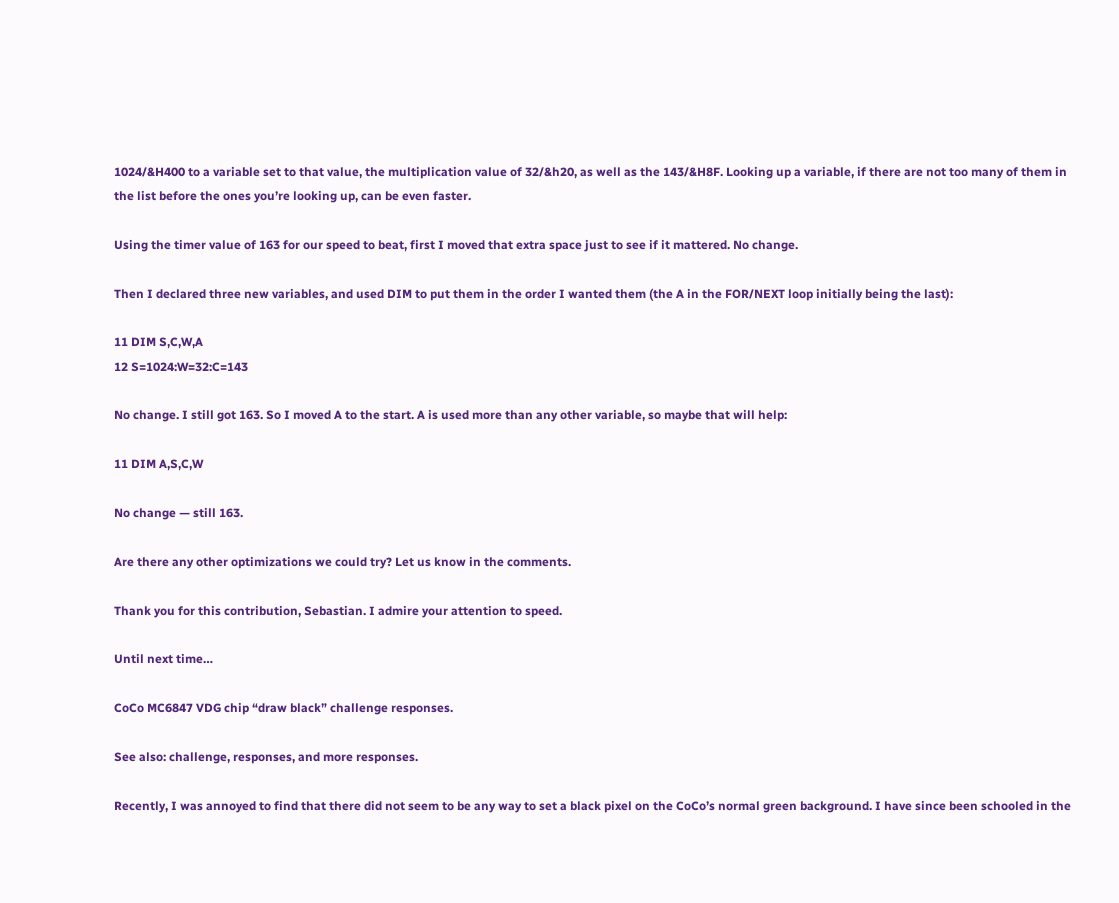1024/&H400 to a variable set to that value, the multiplication value of 32/&h20, as well as the 143/&H8F. Looking up a variable, if there are not too many of them in the list before the ones you’re looking up, can be even faster.

Using the timer value of 163 for our speed to beat, first I moved that extra space just to see if it mattered. No change.

Then I declared three new variables, and used DIM to put them in the order I wanted them (the A in the FOR/NEXT loop initially being the last):

11 DIM S,C,W,A
12 S=1024:W=32:C=143

No change. I still got 163. So I moved A to the start. A is used more than any other variable, so maybe that will help:

11 DIM A,S,C,W

No change — still 163.

Are there any other optimizations we could try? Let us know in the comments.

Thank you for this contribution, Sebastian. I admire your attention to speed.

Until next time…

CoCo MC6847 VDG chip “draw black” challenge responses.

See also: challenge, responses, and more responses.

Recently, I was annoyed to find that there did not seem to be any way to set a black pixel on the CoCo’s normal green background. I have since been schooled in the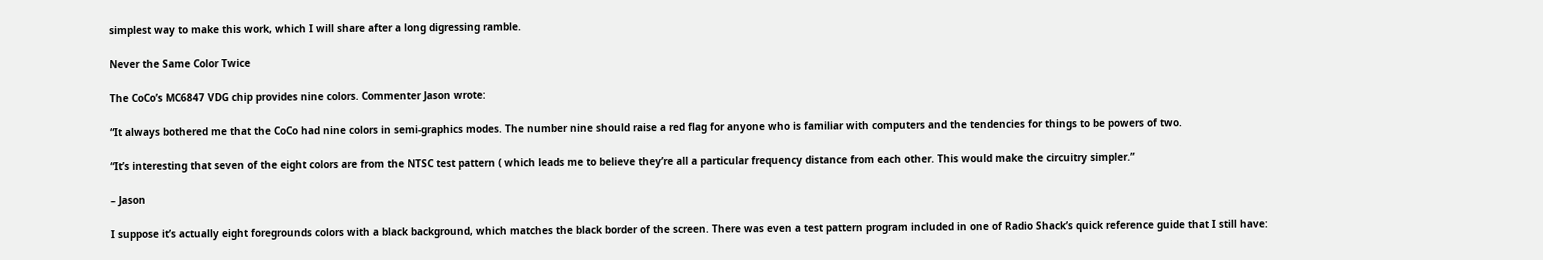simplest way to make this work, which I will share after a long digressing ramble.

Never the Same Color Twice

The CoCo’s MC6847 VDG chip provides nine colors. Commenter Jason wrote:

“It always bothered me that the CoCo had nine colors in semi-graphics modes. The number nine should raise a red flag for anyone who is familiar with computers and the tendencies for things to be powers of two.

“It’s interesting that seven of the eight colors are from the NTSC test pattern ( which leads me to believe they’re all a particular frequency distance from each other. This would make the circuitry simpler.”

– Jason

I suppose it’s actually eight foregrounds colors with a black background, which matches the black border of the screen. There was even a test pattern program included in one of Radio Shack’s quick reference guide that I still have: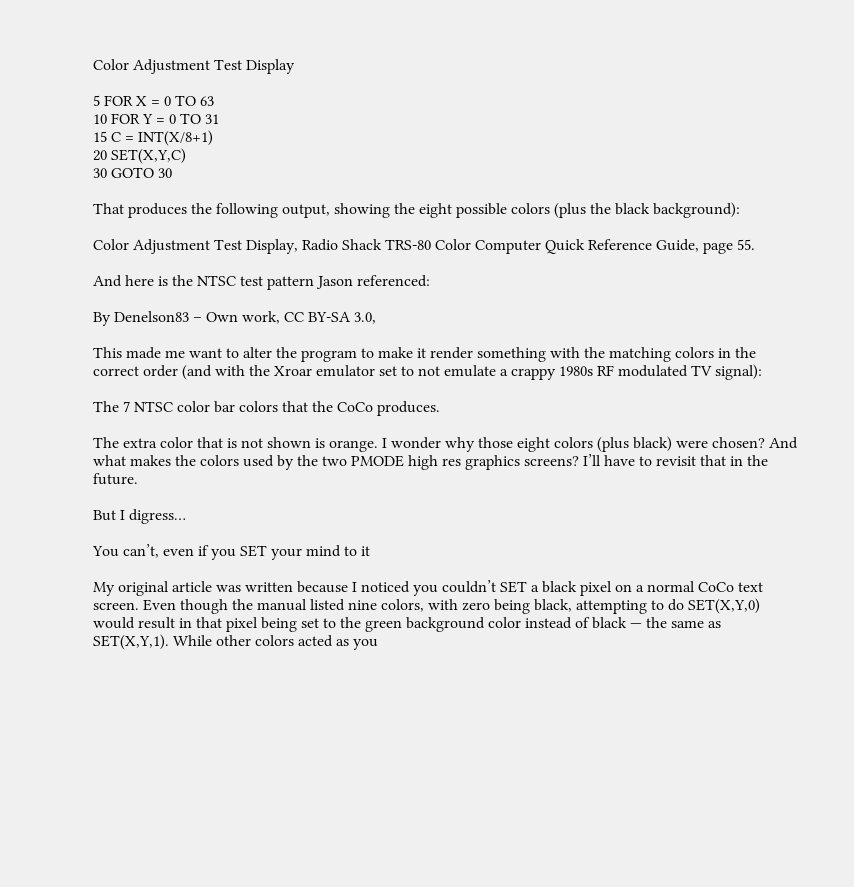Color Adjustment Test Display

5 FOR X = 0 TO 63
10 FOR Y = 0 TO 31
15 C = INT(X/8+1)
20 SET(X,Y,C)
30 GOTO 30

That produces the following output, showing the eight possible colors (plus the black background):

Color Adjustment Test Display, Radio Shack TRS-80 Color Computer Quick Reference Guide, page 55.

And here is the NTSC test pattern Jason referenced:

By Denelson83 – Own work, CC BY-SA 3.0,

This made me want to alter the program to make it render something with the matching colors in the correct order (and with the Xroar emulator set to not emulate a crappy 1980s RF modulated TV signal):

The 7 NTSC color bar colors that the CoCo produces.

The extra color that is not shown is orange. I wonder why those eight colors (plus black) were chosen? And what makes the colors used by the two PMODE high res graphics screens? I’ll have to revisit that in the future.

But I digress…

You can’t, even if you SET your mind to it

My original article was written because I noticed you couldn’t SET a black pixel on a normal CoCo text screen. Even though the manual listed nine colors, with zero being black, attempting to do SET(X,Y,0) would result in that pixel being set to the green background color instead of black — the same as SET(X,Y,1). While other colors acted as you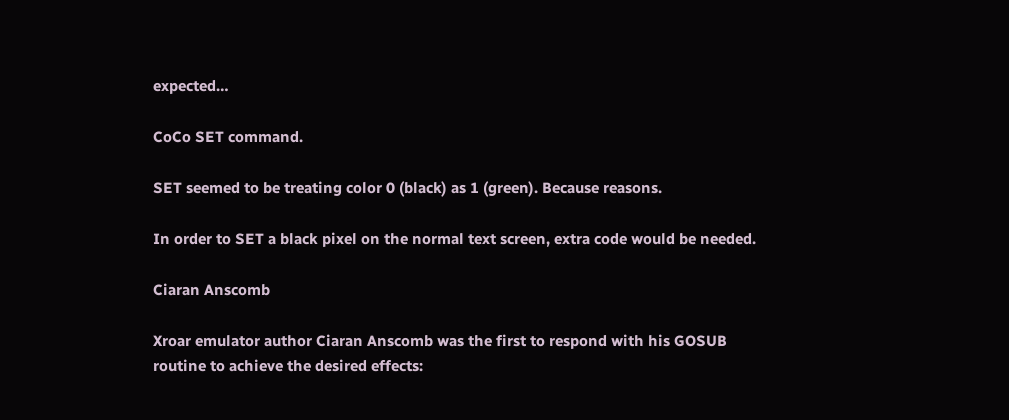expected…

CoCo SET command.

SET seemed to be treating color 0 (black) as 1 (green). Because reasons.

In order to SET a black pixel on the normal text screen, extra code would be needed.

Ciaran Anscomb

Xroar emulator author Ciaran Anscomb was the first to respond with his GOSUB routine to achieve the desired effects: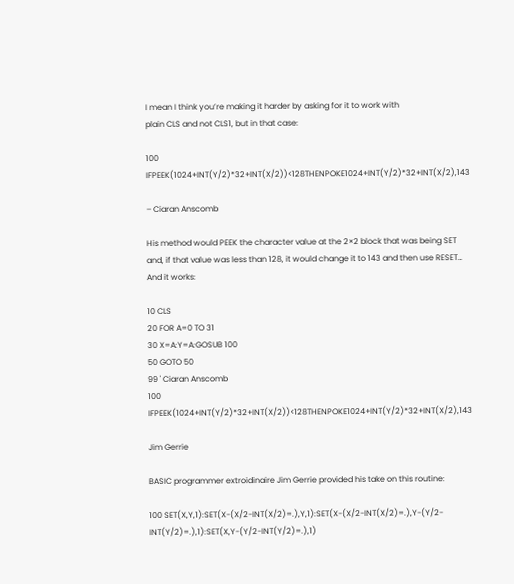I mean I think you’re making it harder by asking for it to work with
plain CLS and not CLS1, but in that case:

100 IFPEEK(1024+INT(Y/2)*32+INT(X/2))<128THENPOKE1024+INT(Y/2)*32+INT(X/2),143

– Ciaran Anscomb

His method would PEEK the character value at the 2×2 block that was being SET and, if that value was less than 128, it would change it to 143 and then use RESET… And it works:

10 CLS
20 FOR A=0 TO 31
30 X=A:Y=A:GOSUB 100
50 GOTO 50
99 ' Ciaran Anscomb
100 IFPEEK(1024+INT(Y/2)*32+INT(X/2))<128THENPOKE1024+INT(Y/2)*32+INT(X/2),143

Jim Gerrie

BASIC programmer extroidinaire Jim Gerrie provided his take on this routine:

100 SET(X,Y,1):SET(X-(X/2-INT(X/2)=.),Y,1):SET(X-(X/2-INT(X/2)=.),Y-(Y/2-INT(Y/2)=.),1):SET(X,Y-(Y/2-INT(Y/2)=.),1)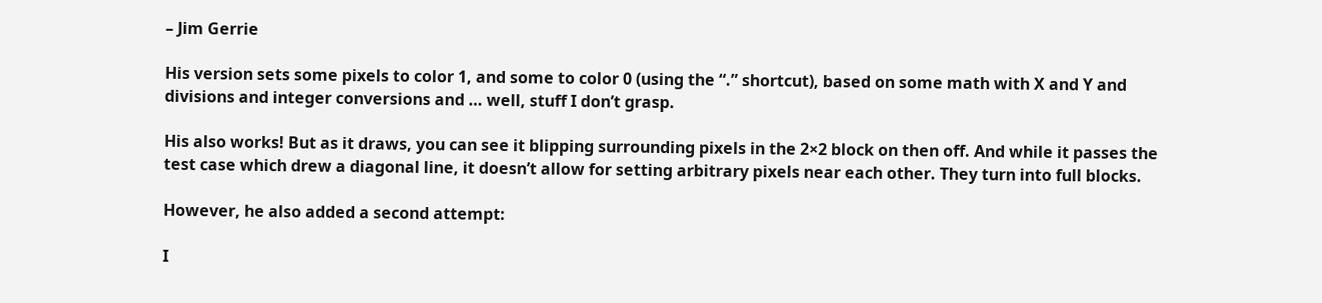– Jim Gerrie

His version sets some pixels to color 1, and some to color 0 (using the “.” shortcut), based on some math with X and Y and divisions and integer conversions and … well, stuff I don’t grasp.

His also works! But as it draws, you can see it blipping surrounding pixels in the 2×2 block on then off. And while it passes the test case which drew a diagonal line, it doesn’t allow for setting arbitrary pixels near each other. They turn into full blocks.

However, he also added a second attempt:

I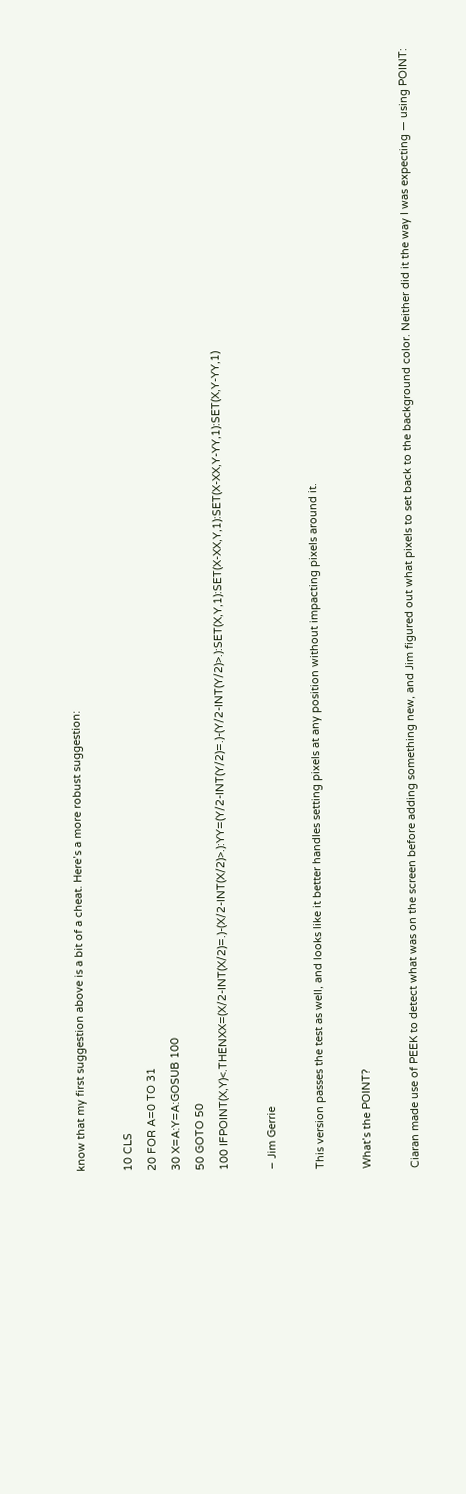know that my first suggestion above is a bit of a cheat. Here’s a more robust suggestion:

10 CLS
20 FOR A=0 TO 31
30 X=A:Y=A:GOSUB 100
50 GOTO 50
100 IFPOINT(X,Y)<.THENXX=(X/2-INT(X/2)=.)-(X/2-INT(X/2)>.):YY=(Y/2-INT(Y/2)=.)-(Y/2-INT(Y/2)>.):SET(X,Y,1):SET(X-XX,Y,1):SET(X-XX,Y-YY,1):SET(X,Y-YY,1)

– Jim Gerrie

This version passes the test as well, and looks like it better handles setting pixels at any position without impacting pixels around it.

What’s the POINT?

Ciaran made use of PEEK to detect what was on the screen before adding something new, and Jim figured out what pixels to set back to the background color. Neither did it the way I was expecting — using POINT: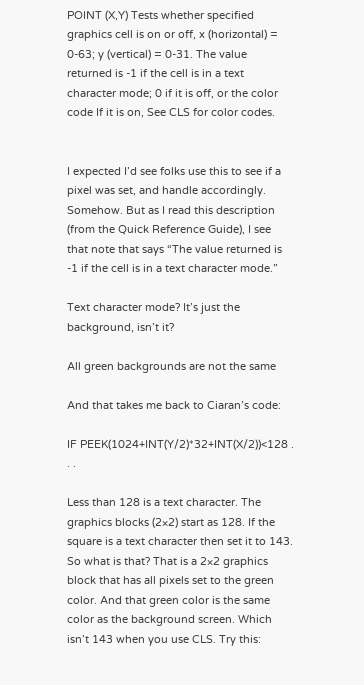POINT (X,Y) Tests whether specified graphics cell is on or off, x (horizontal) = 0-63; y (vertical) = 0-31. The value returned is -1 if the cell is in a text character mode; 0 if it is off, or the color code If it is on, See CLS for color codes.


I expected I’d see folks use this to see if a pixel was set, and handle accordingly. Somehow. But as I read this description (from the Quick Reference Guide), I see that note that says “The value returned is -1 if the cell is in a text character mode.”

Text character mode? It’s just the background, isn’t it?

All green backgrounds are not the same

And that takes me back to Ciaran’s code:

IF PEEK(1024+INT(Y/2)*32+INT(X/2))<128 . . .

Less than 128 is a text character. The graphics blocks (2×2) start as 128. If the square is a text character then set it to 143. So what is that? That is a 2×2 graphics block that has all pixels set to the green color. And that green color is the same color as the background screen. Which isn’t 143 when you use CLS. Try this: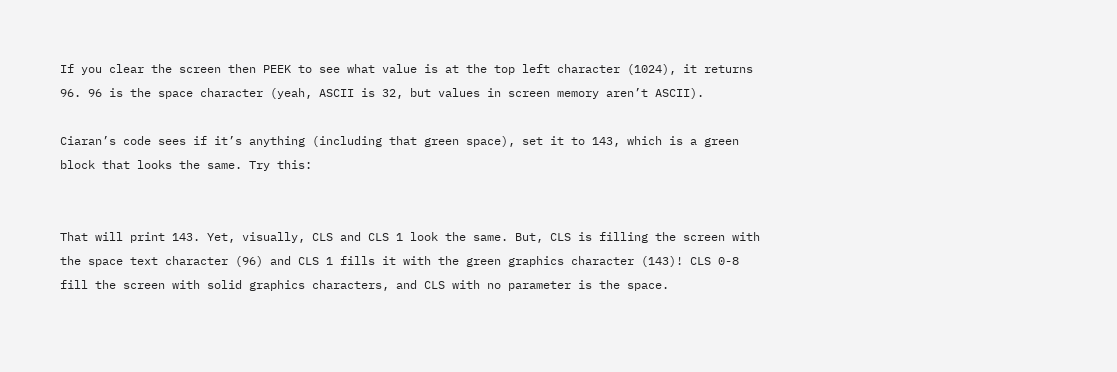If you clear the screen then PEEK to see what value is at the top left character (1024), it returns 96. 96 is the space character (yeah, ASCII is 32, but values in screen memory aren’t ASCII).

Ciaran’s code sees if it’s anything (including that green space), set it to 143, which is a green block that looks the same. Try this:


That will print 143. Yet, visually, CLS and CLS 1 look the same. But, CLS is filling the screen with the space text character (96) and CLS 1 fills it with the green graphics character (143)! CLS 0-8 fill the screen with solid graphics characters, and CLS with no parameter is the space.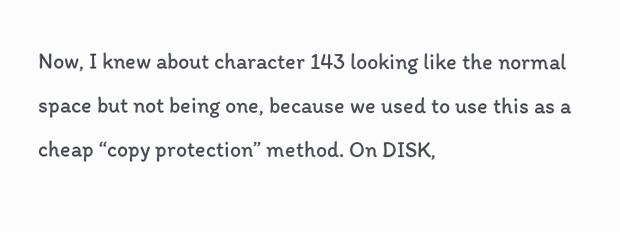Now, I knew about character 143 looking like the normal space but not being one, because we used to use this as a cheap “copy protection” method. On DISK,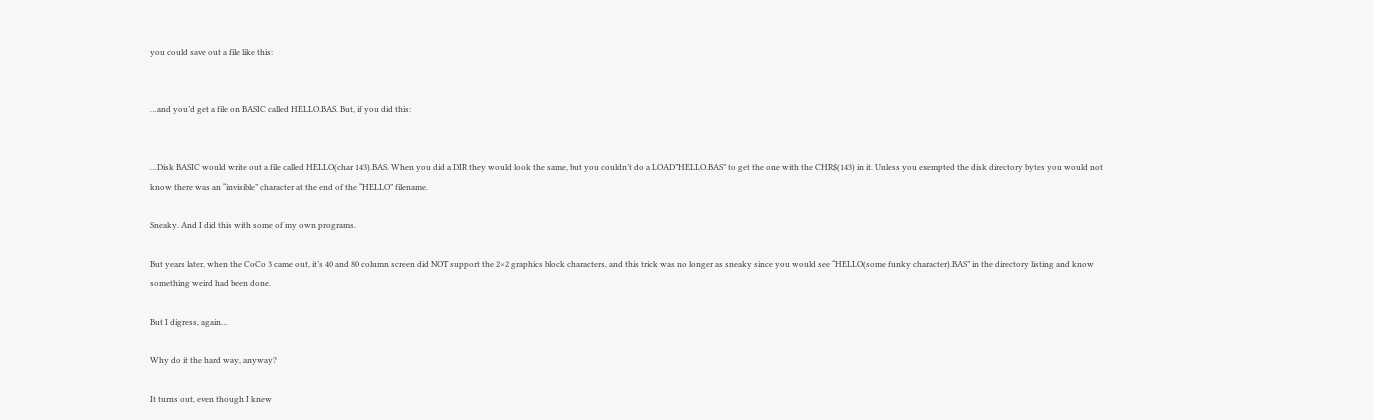you could save out a file like this:


…and you’d get a file on BASIC called HELLO.BAS. But, if you did this:


…Disk BASIC would write out a file called HELLO(char 143).BAS. When you did a DIR they would look the same, but you couldn’t do a LOAD”HELLO.BAS” to get the one with the CHR$(143) in it. Unless you exempted the disk directory bytes you would not know there was an “invisible” character at the end of the “HELLO” filename.

Sneaky. And I did this with some of my own programs.

But years later, when the CoCo 3 came out, it’s 40 and 80 column screen did NOT support the 2×2 graphics block characters, and this trick was no longer as sneaky since you would see “HELLO(some funky character).BAS” in the directory listing and know something weird had been done.

But I digress, again…

Why do it the hard way, anyway?

It turns out, even though I knew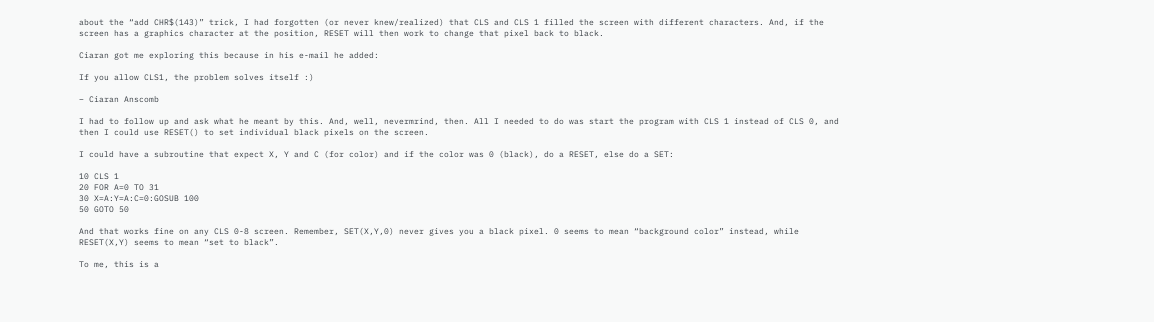about the “add CHR$(143)” trick, I had forgotten (or never knew/realized) that CLS and CLS 1 filled the screen with different characters. And, if the screen has a graphics character at the position, RESET will then work to change that pixel back to black.

Ciaran got me exploring this because in his e-mail he added:

If you allow CLS1, the problem solves itself :)

– Ciaran Anscomb

I had to follow up and ask what he meant by this. And, well, nevermrind, then. All I needed to do was start the program with CLS 1 instead of CLS 0, and then I could use RESET() to set individual black pixels on the screen.

I could have a subroutine that expect X, Y and C (for color) and if the color was 0 (black), do a RESET, else do a SET:

10 CLS 1
20 FOR A=0 TO 31
30 X=A:Y=A:C=0:GOSUB 100
50 GOTO 50

And that works fine on any CLS 0-8 screen. Remember, SET(X,Y,0) never gives you a black pixel. 0 seems to mean “background color” instead, while RESET(X,Y) seems to mean “set to black”.

To me, this is a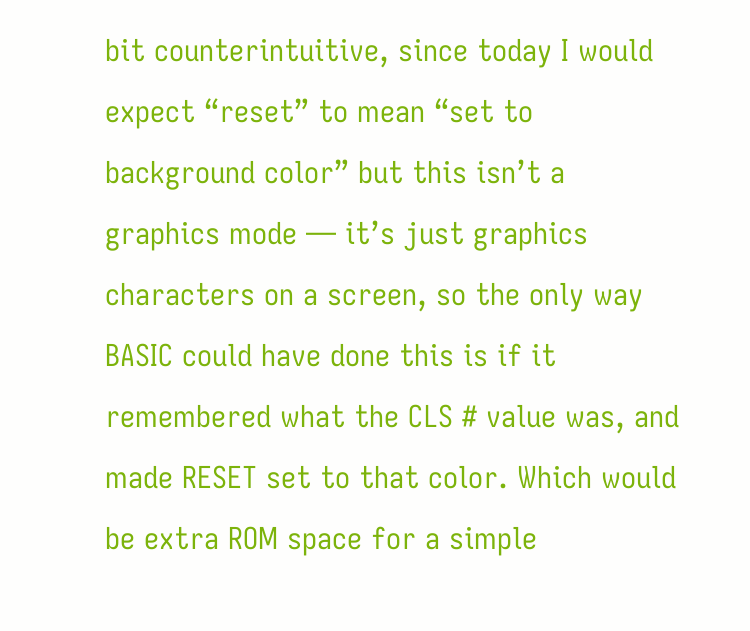bit counterintuitive, since today I would expect “reset” to mean “set to background color” but this isn’t a graphics mode — it’s just graphics characters on a screen, so the only way BASIC could have done this is if it remembered what the CLS # value was, and made RESET set to that color. Which would be extra ROM space for a simple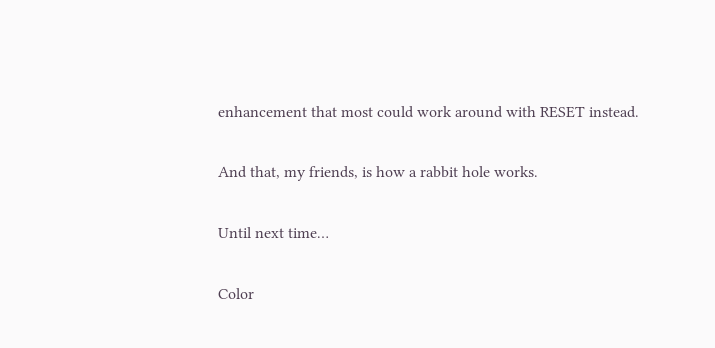enhancement that most could work around with RESET instead.

And that, my friends, is how a rabbit hole works.

Until next time…

Color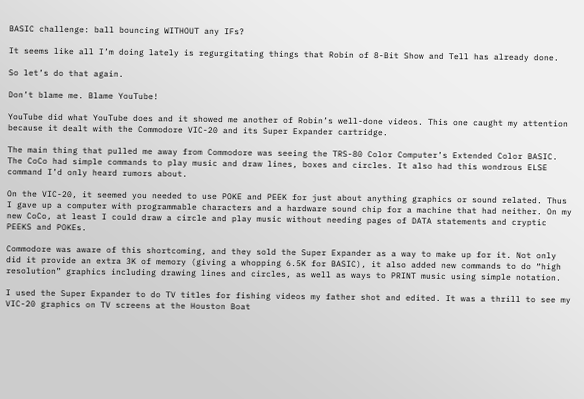BASIC challenge: ball bouncing WITHOUT any IFs?

It seems like all I’m doing lately is regurgitating things that Robin of 8-Bit Show and Tell has already done.

So let’s do that again.

Don’t blame me. Blame YouTube!

YouTube did what YouTube does and it showed me another of Robin’s well-done videos. This one caught my attention because it dealt with the Commodore VIC-20 and its Super Expander cartridge.

The main thing that pulled me away from Commodore was seeing the TRS-80 Color Computer’s Extended Color BASIC. The CoCo had simple commands to play music and draw lines, boxes and circles. It also had this wondrous ELSE command I’d only heard rumors about.

On the VIC-20, it seemed you needed to use POKE and PEEK for just about anything graphics or sound related. Thus I gave up a computer with programmable characters and a hardware sound chip for a machine that had neither. On my new CoCo, at least I could draw a circle and play music without needing pages of DATA statements and cryptic PEEKS and POKEs.

Commodore was aware of this shortcoming, and they sold the Super Expander as a way to make up for it. Not only did it provide an extra 3K of memory (giving a whopping 6.5K for BASIC), it also added new commands to do “high resolution” graphics including drawing lines and circles, as well as ways to PRINT music using simple notation.

I used the Super Expander to do TV titles for fishing videos my father shot and edited. It was a thrill to see my VIC-20 graphics on TV screens at the Houston Boat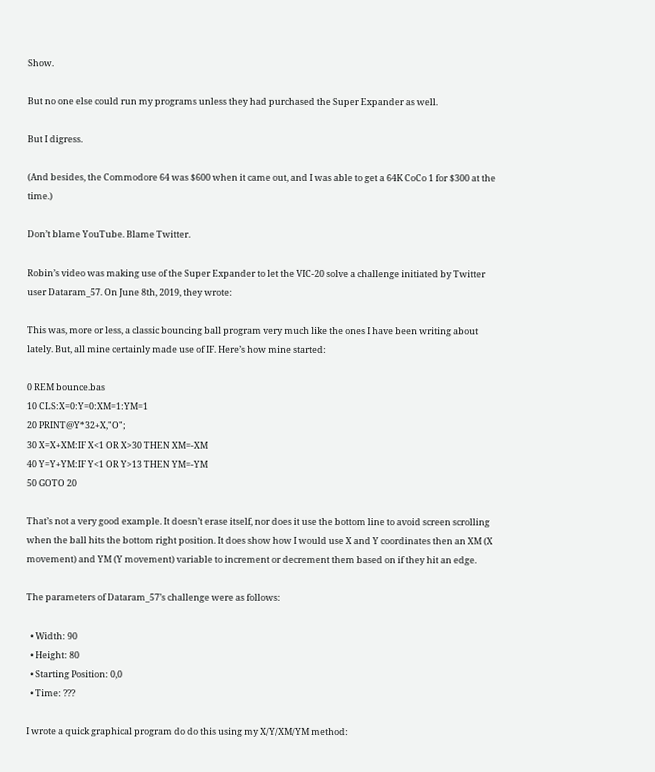Show.

But no one else could run my programs unless they had purchased the Super Expander as well.

But I digress.

(And besides, the Commodore 64 was $600 when it came out, and I was able to get a 64K CoCo 1 for $300 at the time.)

Don’t blame YouTube. Blame Twitter.

Robin’s video was making use of the Super Expander to let the VIC-20 solve a challenge initiated by Twitter user Dataram_57. On June 8th, 2019, they wrote:

This was, more or less, a classic bouncing ball program very much like the ones I have been writing about lately. But, all mine certainly made use of IF. Here’s how mine started:

0 REM bounce.bas
10 CLS:X=0:Y=0:XM=1:YM=1
20 PRINT@Y*32+X,"O";
30 X=X+XM:IF X<1 OR X>30 THEN XM=-XM
40 Y=Y+YM:IF Y<1 OR Y>13 THEN YM=-YM
50 GOTO 20

That’s not a very good example. It doesn’t erase itself, nor does it use the bottom line to avoid screen scrolling when the ball hits the bottom right position. It does show how I would use X and Y coordinates then an XM (X movement) and YM (Y movement) variable to increment or decrement them based on if they hit an edge.

The parameters of Dataram_57’s challenge were as follows:

  • Width: 90
  • Height: 80
  • Starting Position: 0,0
  • Time: ???

I wrote a quick graphical program do do this using my X/Y/XM/YM method: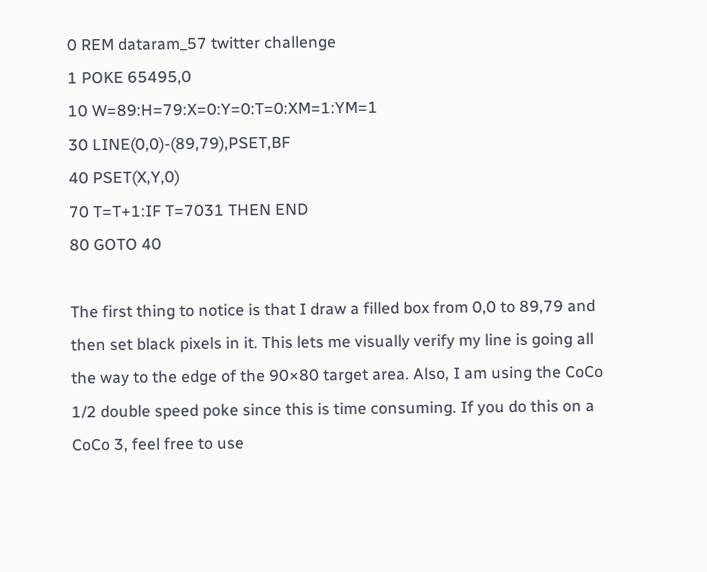0 REM dataram_57 twitter challenge
1 POKE 65495,0
10 W=89:H=79:X=0:Y=0:T=0:XM=1:YM=1
30 LINE(0,0)-(89,79),PSET,BF
40 PSET(X,Y,0)
70 T=T+1:IF T=7031 THEN END
80 GOTO 40

The first thing to notice is that I draw a filled box from 0,0 to 89,79 and then set black pixels in it. This lets me visually verify my line is going all the way to the edge of the 90×80 target area. Also, I am using the CoCo 1/2 double speed poke since this is time consuming. If you do this on a CoCo 3, feel free to use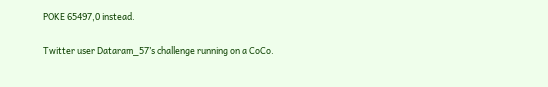POKE 65497,0 instead.

Twitter user Dataram_57’s challenge running on a CoCo.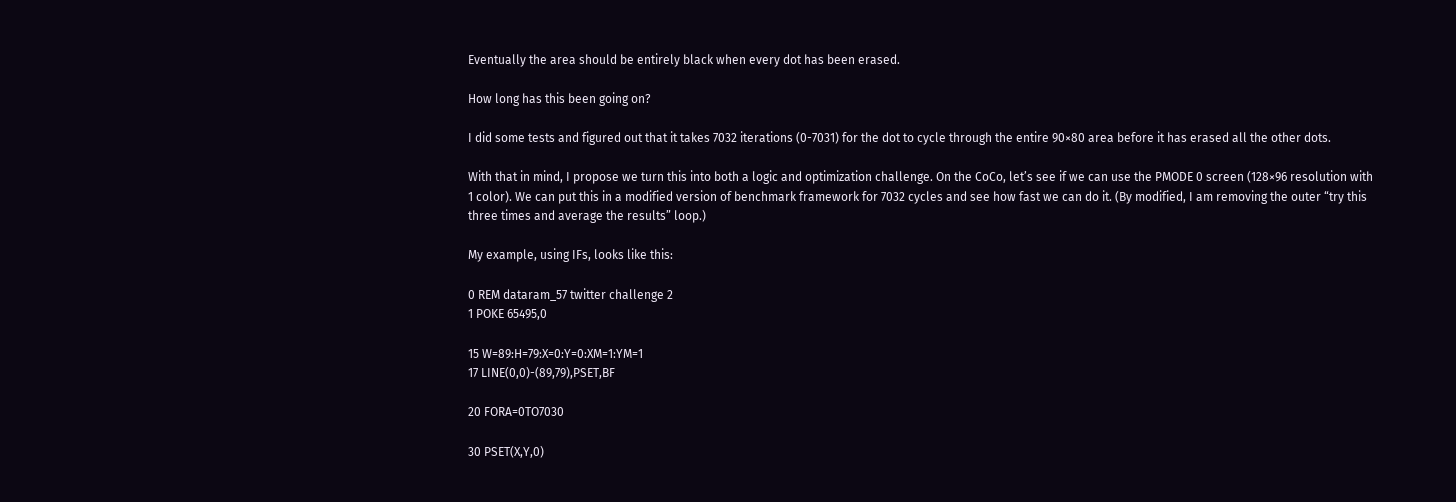Eventually the area should be entirely black when every dot has been erased.

How long has this been going on?

I did some tests and figured out that it takes 7032 iterations (0-7031) for the dot to cycle through the entire 90×80 area before it has erased all the other dots.

With that in mind, I propose we turn this into both a logic and optimization challenge. On the CoCo, let’s see if we can use the PMODE 0 screen (128×96 resolution with 1 color). We can put this in a modified version of benchmark framework for 7032 cycles and see how fast we can do it. (By modified, I am removing the outer “try this three times and average the results” loop.)

My example, using IFs, looks like this:

0 REM dataram_57 twitter challenge 2
1 POKE 65495,0

15 W=89:H=79:X=0:Y=0:XM=1:YM=1
17 LINE(0,0)-(89,79),PSET,BF

20 FORA=0TO7030

30 PSET(X,Y,0)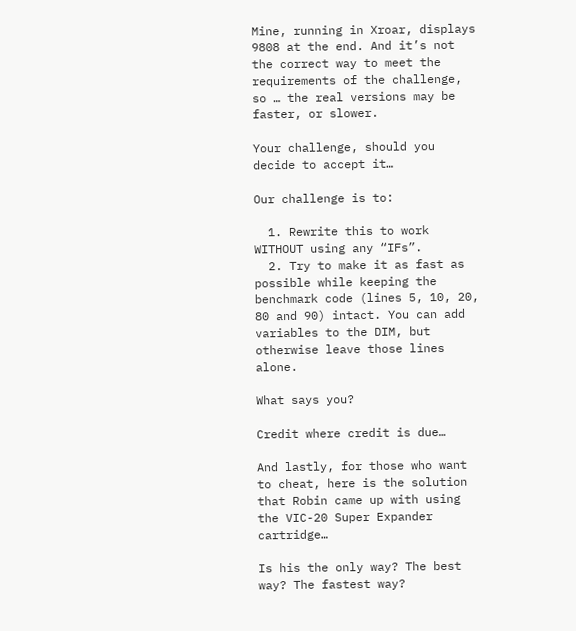Mine, running in Xroar, displays 9808 at the end. And it’s not the correct way to meet the requirements of the challenge, so … the real versions may be faster, or slower.

Your challenge, should you decide to accept it…

Our challenge is to:

  1. Rewrite this to work WITHOUT using any “IFs”.
  2. Try to make it as fast as possible while keeping the benchmark code (lines 5, 10, 20, 80 and 90) intact. You can add variables to the DIM, but otherwise leave those lines alone.

What says you?

Credit where credit is due…

And lastly, for those who want to cheat, here is the solution that Robin came up with using the VIC-20 Super Expander cartridge…

Is his the only way? The best way? The fastest way?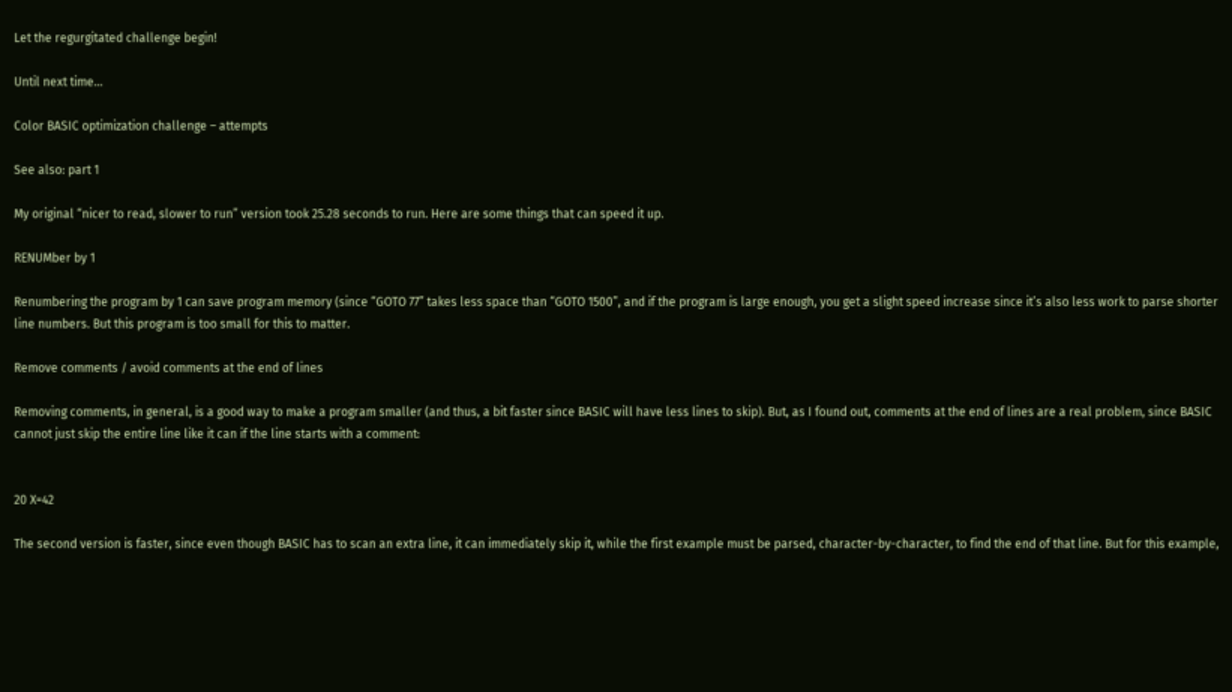Let the regurgitated challenge begin!

Until next time…

Color BASIC optimization challenge – attempts

See also: part 1

My original “nicer to read, slower to run” version took 25.28 seconds to run. Here are some things that can speed it up.

RENUMber by 1

Renumbering the program by 1 can save program memory (since “GOTO 77” takes less space than “GOTO 1500”, and if the program is large enough, you get a slight speed increase since it’s also less work to parse shorter line numbers. But this program is too small for this to matter.

Remove comments / avoid comments at the end of lines

Removing comments, in general, is a good way to make a program smaller (and thus, a bit faster since BASIC will have less lines to skip). But, as I found out, comments at the end of lines are a real problem, since BASIC cannot just skip the entire line like it can if the line starts with a comment:


20 X=42

The second version is faster, since even though BASIC has to scan an extra line, it can immediately skip it, while the first example must be parsed, character-by-character, to find the end of that line. But for this example,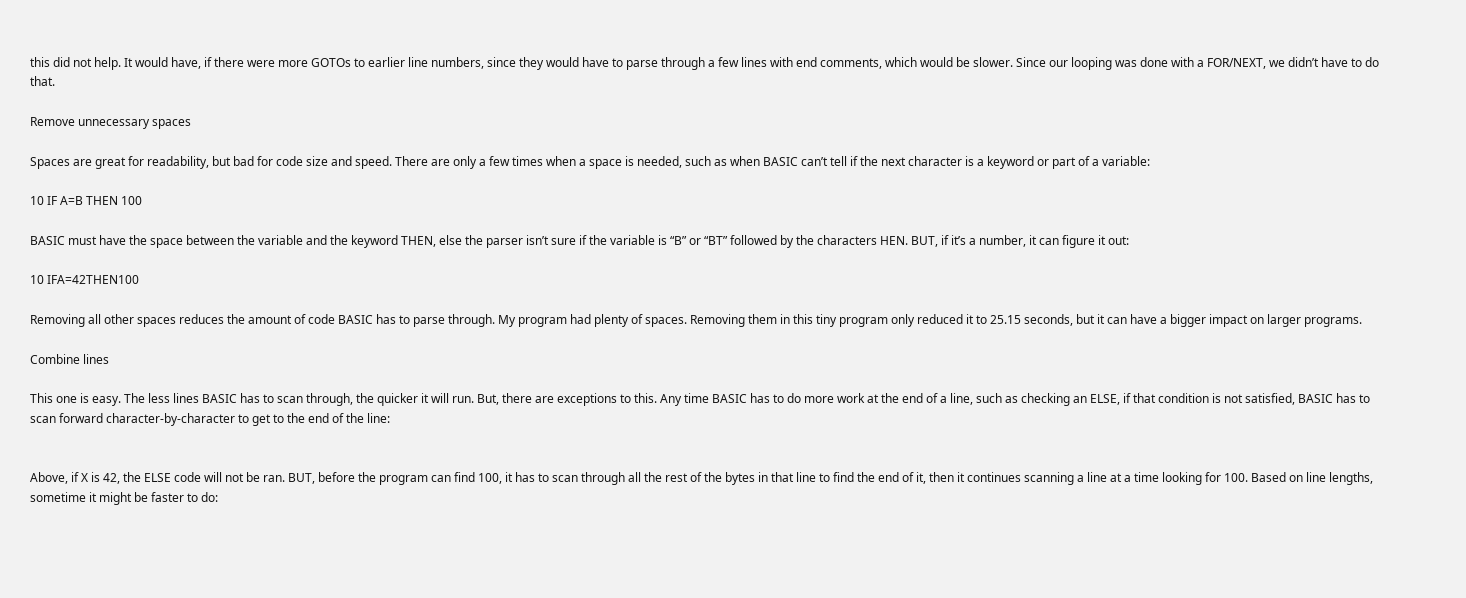this did not help. It would have, if there were more GOTOs to earlier line numbers, since they would have to parse through a few lines with end comments, which would be slower. Since our looping was done with a FOR/NEXT, we didn’t have to do that.

Remove unnecessary spaces

Spaces are great for readability, but bad for code size and speed. There are only a few times when a space is needed, such as when BASIC can’t tell if the next character is a keyword or part of a variable:

10 IF A=B THEN 100

BASIC must have the space between the variable and the keyword THEN, else the parser isn’t sure if the variable is “B” or “BT” followed by the characters HEN. BUT, if it’s a number, it can figure it out:

10 IFA=42THEN100

Removing all other spaces reduces the amount of code BASIC has to parse through. My program had plenty of spaces. Removing them in this tiny program only reduced it to 25.15 seconds, but it can have a bigger impact on larger programs.

Combine lines

This one is easy. The less lines BASIC has to scan through, the quicker it will run. But, there are exceptions to this. Any time BASIC has to do more work at the end of a line, such as checking an ELSE, if that condition is not satisfied, BASIC has to scan forward character-by-character to get to the end of the line:


Above, if X is 42, the ELSE code will not be ran. BUT, before the program can find 100, it has to scan through all the rest of the bytes in that line to find the end of it, then it continues scanning a line at a time looking for 100. Based on line lengths, sometime it might be faster to do: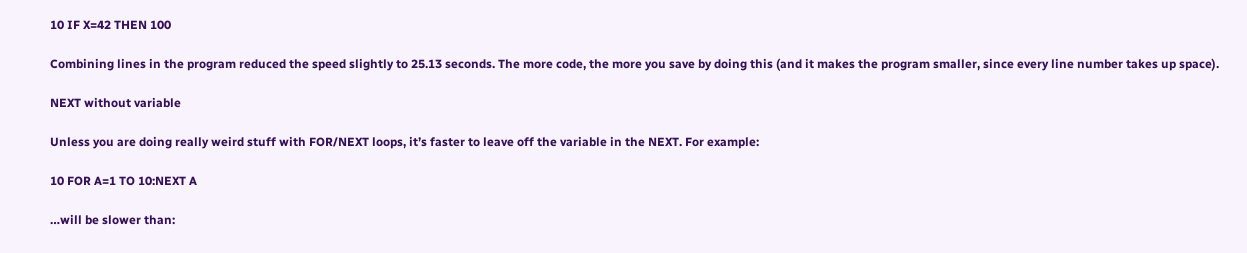10 IF X=42 THEN 100

Combining lines in the program reduced the speed slightly to 25.13 seconds. The more code, the more you save by doing this (and it makes the program smaller, since every line number takes up space).

NEXT without variable

Unless you are doing really weird stuff with FOR/NEXT loops, it’s faster to leave off the variable in the NEXT. For example:

10 FOR A=1 TO 10:NEXT A

…will be slower than: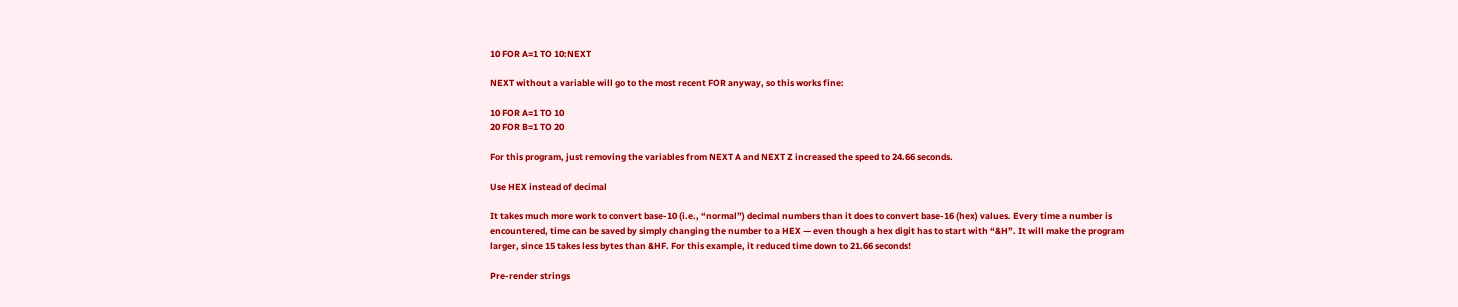10 FOR A=1 TO 10:NEXT

NEXT without a variable will go to the most recent FOR anyway, so this works fine:

10 FOR A=1 TO 10
20 FOR B=1 TO 20

For this program, just removing the variables from NEXT A and NEXT Z increased the speed to 24.66 seconds.

Use HEX instead of decimal

It takes much more work to convert base-10 (i.e., “normal”) decimal numbers than it does to convert base-16 (hex) values. Every time a number is encountered, time can be saved by simply changing the number to a HEX — even though a hex digit has to start with “&H”. It will make the program larger, since 15 takes less bytes than &HF. For this example, it reduced time down to 21.66 seconds!

Pre-render strings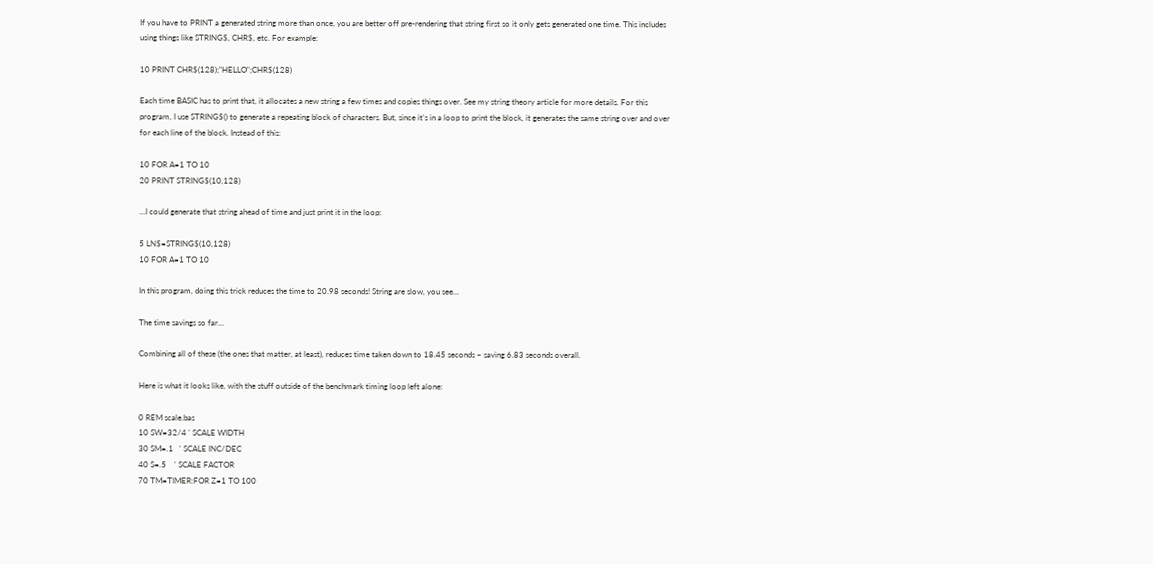If you have to PRINT a generated string more than once, you are better off pre-rendering that string first so it only gets generated one time. This includes using things like STRING$, CHR$, etc. For example:

10 PRINT CHR$(128);"HELLO";CHR$(128)

Each time BASIC has to print that, it allocates a new string a few times and copies things over. See my string theory article for more details. For this program, I use STRING$() to generate a repeating block of characters. But, since it’s in a loop to print the block, it generates the same string over and over for each line of the block. Instead of this:

10 FOR A=1 TO 10
20 PRINT STRING$(10,128)

…I could generate that string ahead of time and just print it in the loop:

5 LN$=STRING$(10,128)
10 FOR A=1 TO 10

In this program, doing this trick reduces the time to 20.98 seconds! String are slow, you see…

The time savings so far…

Combining all of these (the ones that matter, at least), reduces time taken down to 18.45 seconds – saving 6.83 seconds overall.

Here is what it looks like, with the stuff outside of the benchmark timing loop left alone:

0 REM scale.bas
10 SW=32/4 ' SCALE WIDTH
30 SM=.1   ' SCALE INC/DEC
40 S=.5    ' SCALE FACTOR
70 TM=TIMER:FOR Z=1 TO 100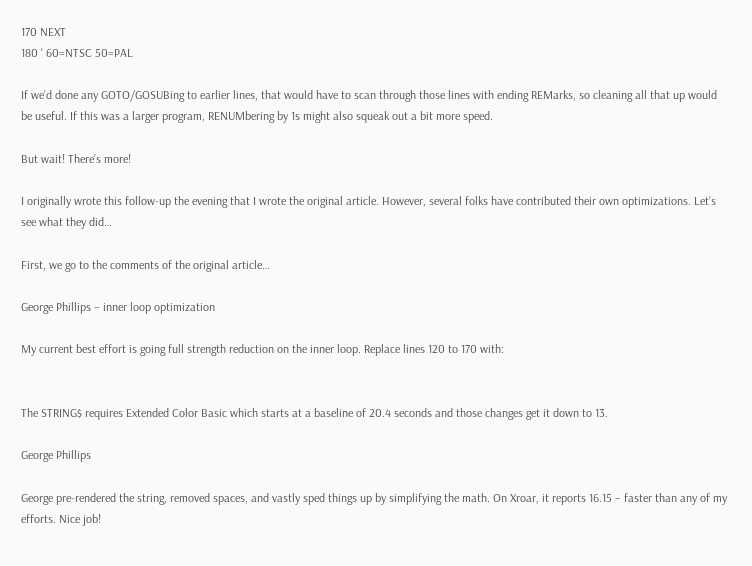170 NEXT
180 ' 60=NTSC 50=PAL

If we’d done any GOTO/GOSUBing to earlier lines, that would have to scan through those lines with ending REMarks, so cleaning all that up would be useful. If this was a larger program, RENUMbering by 1s might also squeak out a bit more speed.

But wait! There’s more!

I originally wrote this follow-up the evening that I wrote the original article. However, several folks have contributed their own optimizations. Let’s see what they did…

First, we go to the comments of the original article…

George Phillips – inner loop optimization

My current best effort is going full strength reduction on the inner loop. Replace lines 120 to 170 with:


The STRING$ requires Extended Color Basic which starts at a baseline of 20.4 seconds and those changes get it down to 13.

George Phillips

George pre-rendered the string, removed spaces, and vastly sped things up by simplifying the math. On Xroar, it reports 16.15 – faster than any of my efforts. Nice job!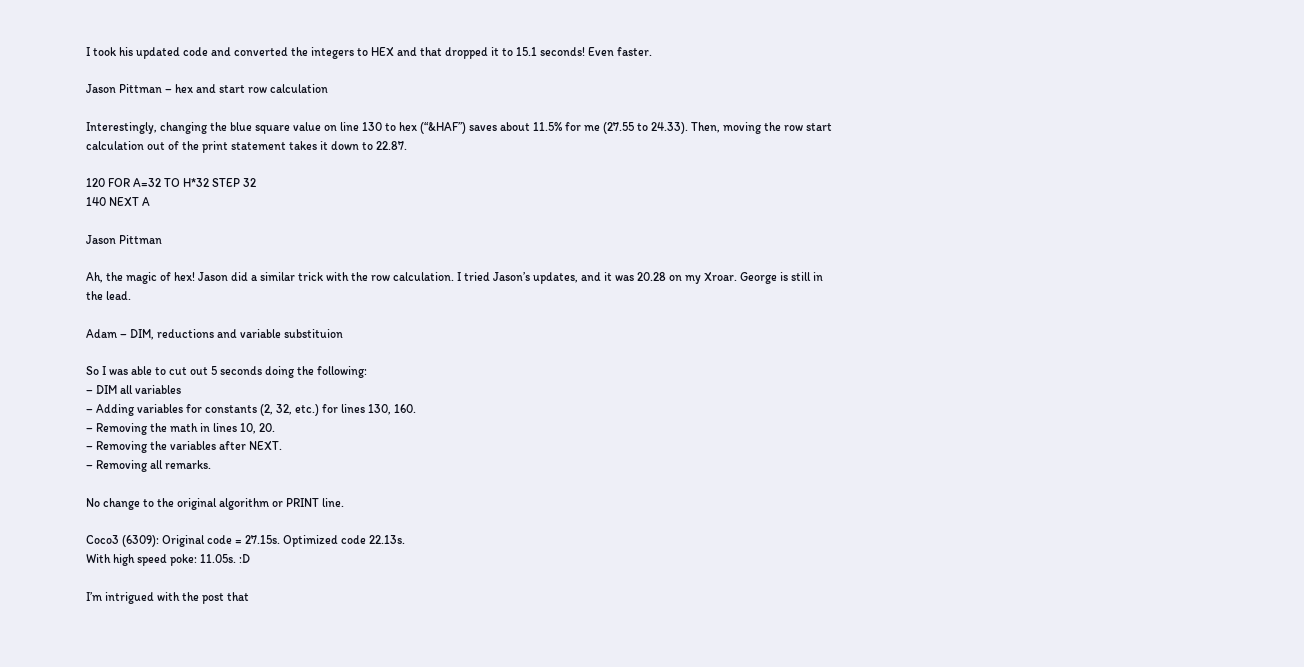I took his updated code and converted the integers to HEX and that dropped it to 15.1 seconds! Even faster.

Jason Pittman – hex and start row calculation

Interestingly, changing the blue square value on line 130 to hex (“&HAF”) saves about 11.5% for me (27.55 to 24.33). Then, moving the row start calculation out of the print statement takes it down to 22.87.

120 FOR A=32 TO H*32 STEP 32
140 NEXT A

Jason Pittman

Ah, the magic of hex! Jason did a similar trick with the row calculation. I tried Jason’s updates, and it was 20.28 on my Xroar. George is still in the lead.

Adam – DIM, reductions and variable substituion

So I was able to cut out 5 seconds doing the following:
– DIM all variables
– Adding variables for constants (2, 32, etc.) for lines 130, 160.
– Removing the math in lines 10, 20.
– Removing the variables after NEXT.
– Removing all remarks.

No change to the original algorithm or PRINT line.

Coco3 (6309): Original code = 27.15s. Optimized code 22.13s.
With high speed poke: 11.05s. :D

I’m intrigued with the post that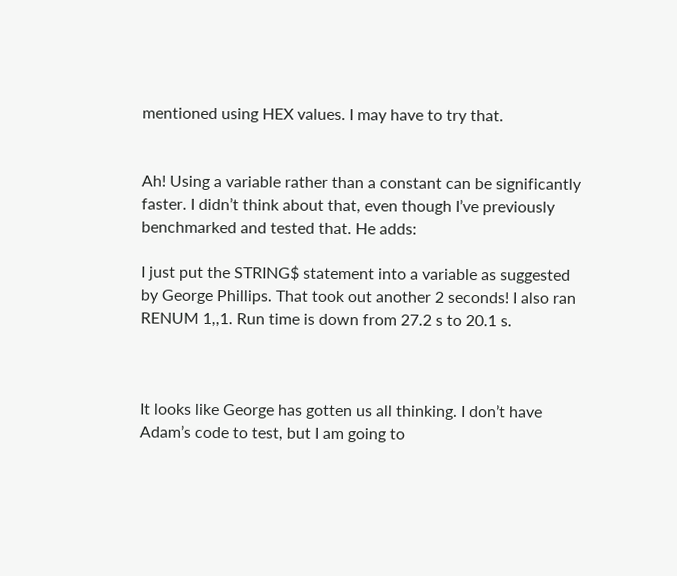mentioned using HEX values. I may have to try that.


Ah! Using a variable rather than a constant can be significantly faster. I didn’t think about that, even though I’ve previously benchmarked and tested that. He adds:

I just put the STRING$ statement into a variable as suggested by George Phillips. That took out another 2 seconds! I also ran RENUM 1,,1. Run time is down from 27.2 s to 20.1 s.



It looks like George has gotten us all thinking. I don’t have Adam’s code to test, but I am going to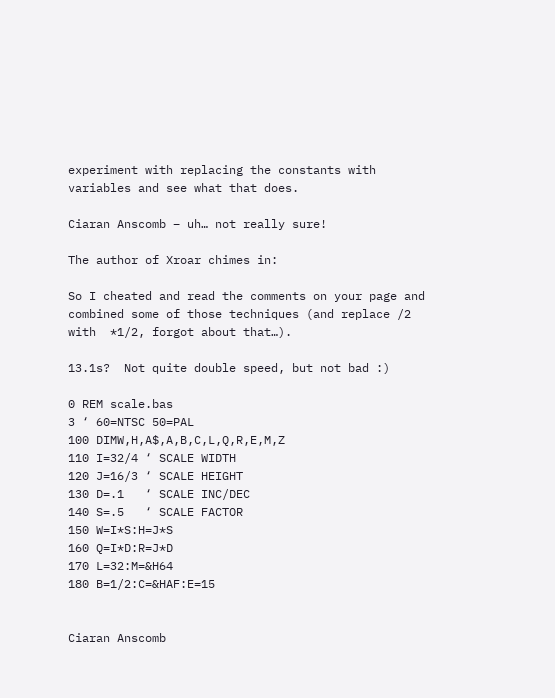experiment with replacing the constants with variables and see what that does.

Ciaran Anscomb – uh… not really sure!

The author of Xroar chimes in:

So I cheated and read the comments on your page and combined some of those techniques (and replace /2 with  *1/2, forgot about that…).

13.1s?  Not quite double speed, but not bad :)

0 REM scale.bas
3 ‘ 60=NTSC 50=PAL
100 DIMW,H,A$,A,B,C,L,Q,R,E,M,Z
110 I=32/4 ‘ SCALE WIDTH
120 J=16/3 ‘ SCALE HEIGHT
130 D=.1   ‘ SCALE INC/DEC
140 S=.5   ‘ SCALE FACTOR
150 W=I*S:H=J*S
160 Q=I*D:R=J*D
170 L=32:M=&H64
180 B=1/2:C=&HAF:E=15


Ciaran Anscomb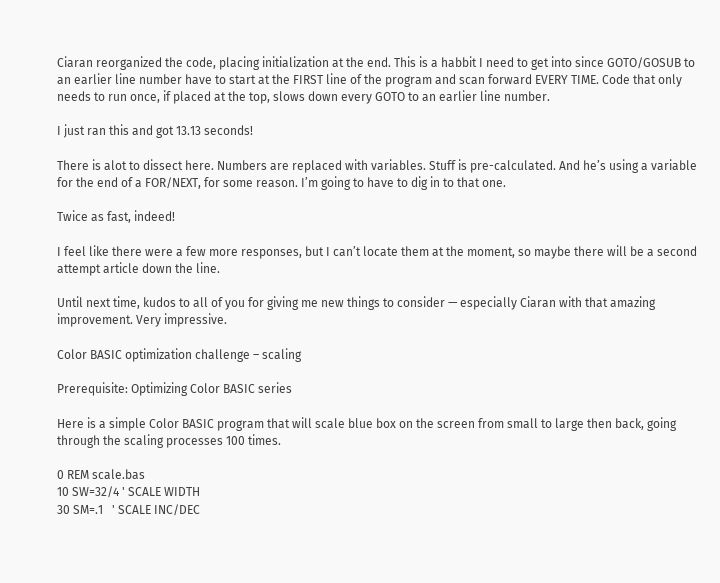Ciaran reorganized the code, placing initialization at the end. This is a habbit I need to get into since GOTO/GOSUB to an earlier line number have to start at the FIRST line of the program and scan forward EVERY TIME. Code that only needs to run once, if placed at the top, slows down every GOTO to an earlier line number.

I just ran this and got 13.13 seconds!

There is alot to dissect here. Numbers are replaced with variables. Stuff is pre-calculated. And he’s using a variable for the end of a FOR/NEXT, for some reason. I’m going to have to dig in to that one.

Twice as fast, indeed!

I feel like there were a few more responses, but I can’t locate them at the moment, so maybe there will be a second attempt article down the line.

Until next time, kudos to all of you for giving me new things to consider — especially Ciaran with that amazing improvement. Very impressive.

Color BASIC optimization challenge – scaling

Prerequisite: Optimizing Color BASIC series

Here is a simple Color BASIC program that will scale blue box on the screen from small to large then back, going through the scaling processes 100 times.

0 REM scale.bas
10 SW=32/4 ' SCALE WIDTH
30 SM=.1   ' SCALE INC/DEC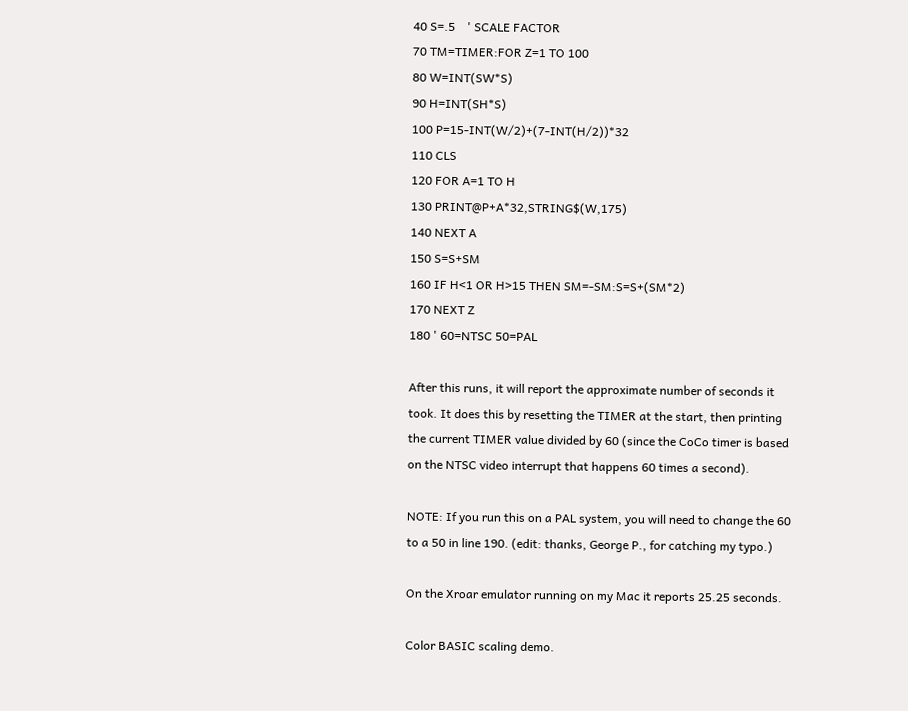40 S=.5    ' SCALE FACTOR
70 TM=TIMER:FOR Z=1 TO 100
80 W=INT(SW*S)
90 H=INT(SH*S)
100 P=15-INT(W/2)+(7-INT(H/2))*32
110 CLS
120 FOR A=1 TO H
130 PRINT@P+A*32,STRING$(W,175)
140 NEXT A
150 S=S+SM
160 IF H<1 OR H>15 THEN SM=-SM:S=S+(SM*2)
170 NEXT Z
180 ' 60=NTSC 50=PAL

After this runs, it will report the approximate number of seconds it took. It does this by resetting the TIMER at the start, then printing the current TIMER value divided by 60 (since the CoCo timer is based on the NTSC video interrupt that happens 60 times a second).

NOTE: If you run this on a PAL system, you will need to change the 60 to a 50 in line 190. (edit: thanks, George P., for catching my typo.)

On the Xroar emulator running on my Mac it reports 25.25 seconds.

Color BASIC scaling demo.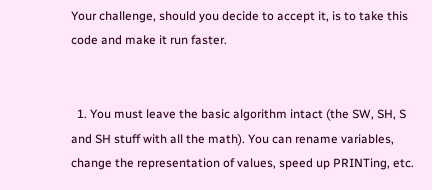Your challenge, should you decide to accept it, is to take this code and make it run faster.


  1. You must leave the basic algorithm intact (the SW, SH, S and SH stuff with all the math). You can rename variables, change the representation of values, speed up PRINTing, etc.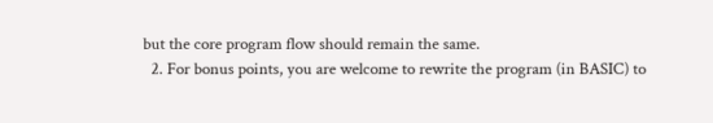but the core program flow should remain the same.
  2. For bonus points, you are welcome to rewrite the program (in BASIC) to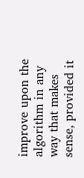improve upon the algorithm in any way that makes sense, provided it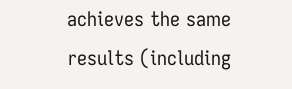achieves the same results (including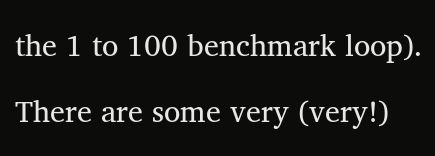the 1 to 100 benchmark loop).

There are some very (very!)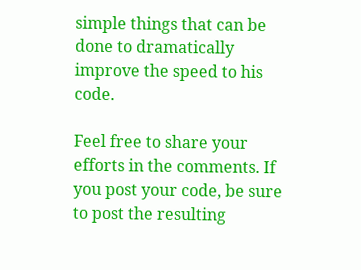simple things that can be done to dramatically improve the speed to his code.

Feel free to share your efforts in the comments. If you post your code, be sure to post the resulting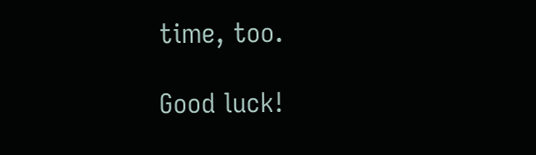time, too.

Good luck!